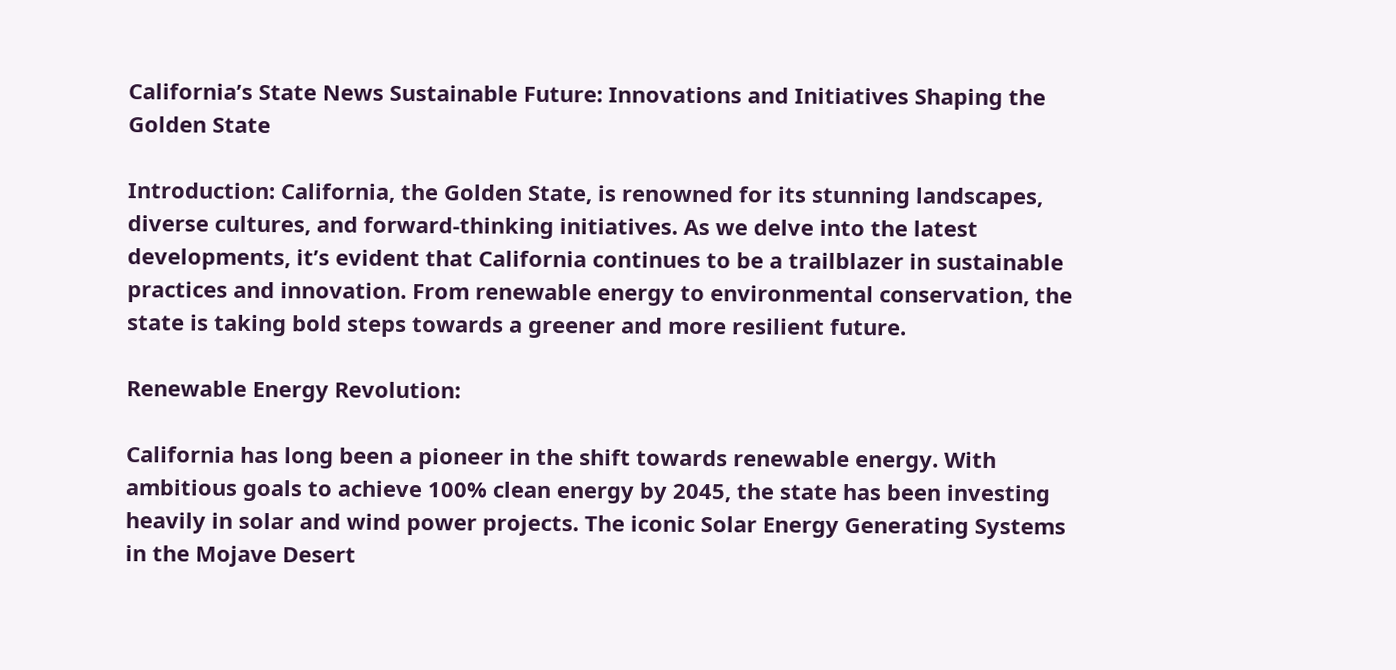California’s State News Sustainable Future: Innovations and Initiatives Shaping the Golden State

Introduction: California, the Golden State, is renowned for its stunning landscapes, diverse cultures, and forward-thinking initiatives. As we delve into the latest developments, it’s evident that California continues to be a trailblazer in sustainable practices and innovation. From renewable energy to environmental conservation, the state is taking bold steps towards a greener and more resilient future.

Renewable Energy Revolution:

California has long been a pioneer in the shift towards renewable energy. With ambitious goals to achieve 100% clean energy by 2045, the state has been investing heavily in solar and wind power projects. The iconic Solar Energy Generating Systems in the Mojave Desert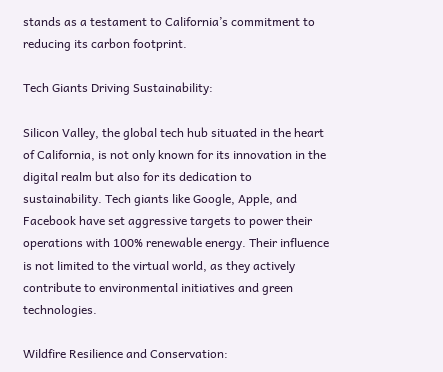stands as a testament to California’s commitment to reducing its carbon footprint.

Tech Giants Driving Sustainability:

Silicon Valley, the global tech hub situated in the heart of California, is not only known for its innovation in the digital realm but also for its dedication to sustainability. Tech giants like Google, Apple, and Facebook have set aggressive targets to power their operations with 100% renewable energy. Their influence is not limited to the virtual world, as they actively contribute to environmental initiatives and green technologies.

Wildfire Resilience and Conservation: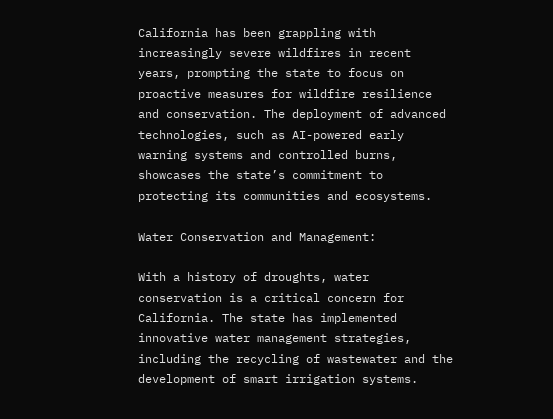California has been grappling with increasingly severe wildfires in recent years, prompting the state to focus on proactive measures for wildfire resilience and conservation. The deployment of advanced technologies, such as AI-powered early warning systems and controlled burns, showcases the state’s commitment to protecting its communities and ecosystems.

Water Conservation and Management:

With a history of droughts, water conservation is a critical concern for California. The state has implemented innovative water management strategies, including the recycling of wastewater and the development of smart irrigation systems.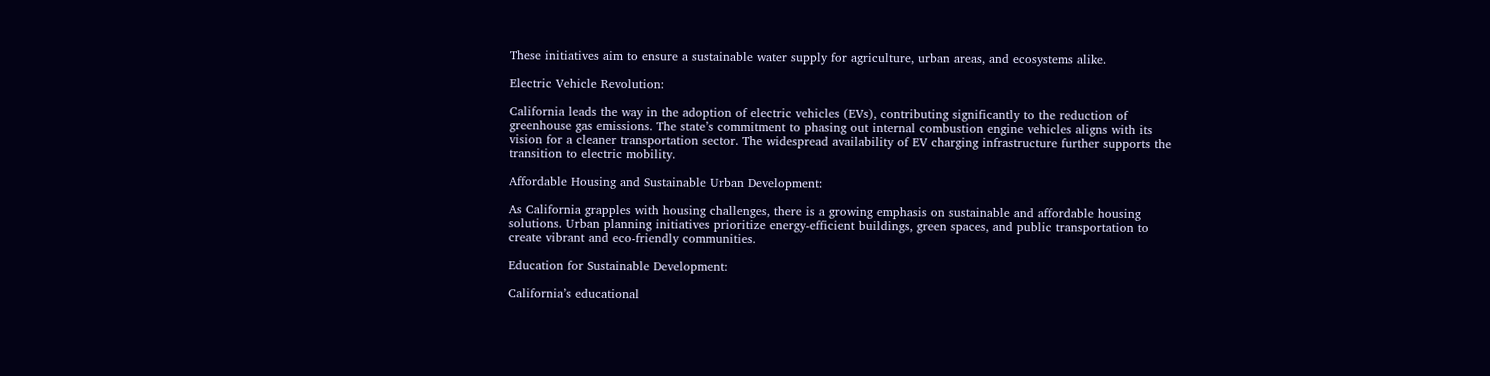These initiatives aim to ensure a sustainable water supply for agriculture, urban areas, and ecosystems alike.

Electric Vehicle Revolution:

California leads the way in the adoption of electric vehicles (EVs), contributing significantly to the reduction of greenhouse gas emissions. The state’s commitment to phasing out internal combustion engine vehicles aligns with its vision for a cleaner transportation sector. The widespread availability of EV charging infrastructure further supports the transition to electric mobility.

Affordable Housing and Sustainable Urban Development:

As California grapples with housing challenges, there is a growing emphasis on sustainable and affordable housing solutions. Urban planning initiatives prioritize energy-efficient buildings, green spaces, and public transportation to create vibrant and eco-friendly communities.

Education for Sustainable Development:

California’s educational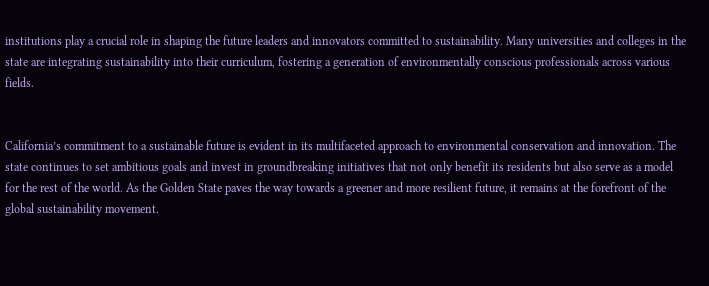institutions play a crucial role in shaping the future leaders and innovators committed to sustainability. Many universities and colleges in the state are integrating sustainability into their curriculum, fostering a generation of environmentally conscious professionals across various fields.


California’s commitment to a sustainable future is evident in its multifaceted approach to environmental conservation and innovation. The state continues to set ambitious goals and invest in groundbreaking initiatives that not only benefit its residents but also serve as a model for the rest of the world. As the Golden State paves the way towards a greener and more resilient future, it remains at the forefront of the global sustainability movement.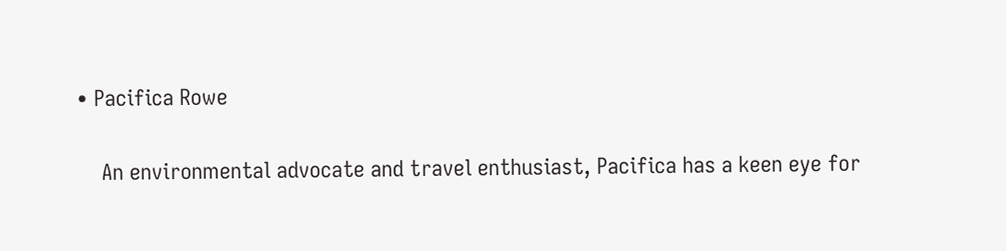• Pacifica Rowe

    An environmental advocate and travel enthusiast, Pacifica has a keen eye for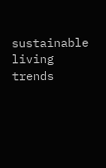sustainable living trends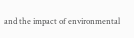and the impact of environmental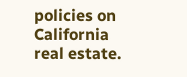policies on California real estate.